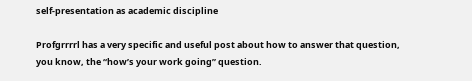self-presentation as academic discipline

Profgrrrrl has a very specific and useful post about how to answer that question, you know, the “how’s your work going” question.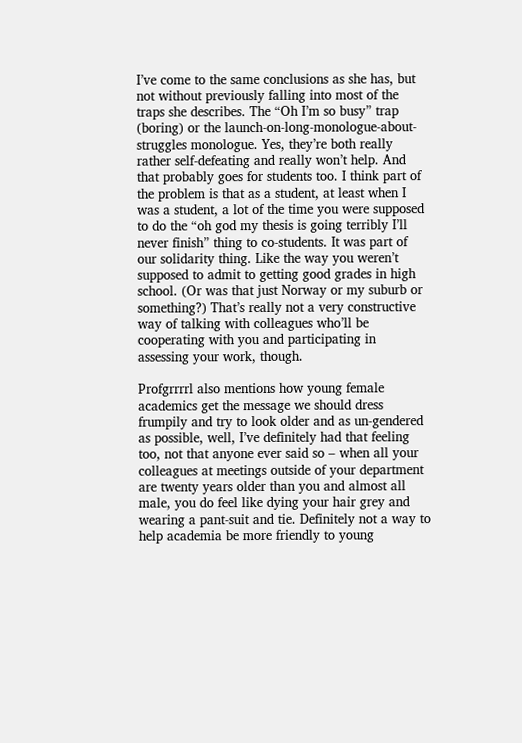I’ve come to the same conclusions as she has, but not without previously falling into most of the traps she describes. The “Oh I’m so busy” trap (boring) or the launch-on-long-monologue-about-struggles monologue. Yes, they’re both really rather self-defeating and really won’t help. And that probably goes for students too. I think part of the problem is that as a student, at least when I was a student, a lot of the time you were supposed to do the “oh god my thesis is going terribly I’ll never finish” thing to co-students. It was part of our solidarity thing. Like the way you weren’t supposed to admit to getting good grades in high school. (Or was that just Norway or my suburb or something?) That’s really not a very constructive way of talking with colleagues who’ll be cooperating with you and participating in assessing your work, though.

Profgrrrrl also mentions how young female academics get the message we should dress frumpily and try to look older and as un-gendered as possible, well, I’ve definitely had that feeling too, not that anyone ever said so – when all your colleagues at meetings outside of your department are twenty years older than you and almost all male, you do feel like dying your hair grey and wearing a pant-suit and tie. Definitely not a way to help academia be more friendly to young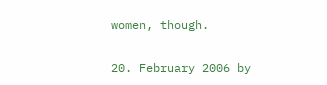women, though.

20. February 2006 by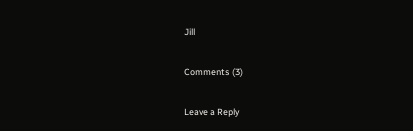Jill

Comments (3)

Leave a Reply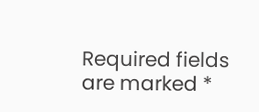Required fields are marked *